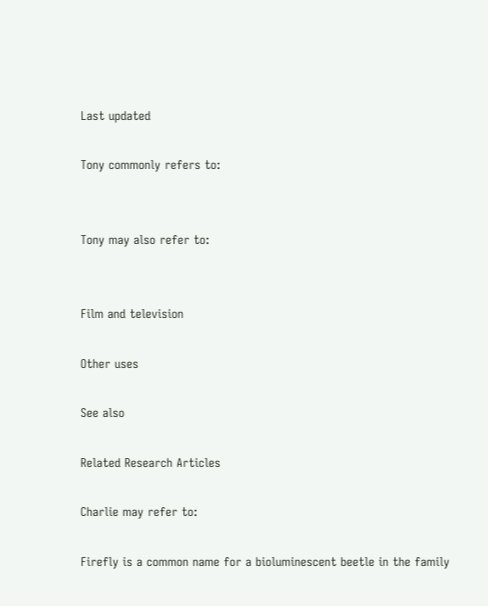Last updated

Tony commonly refers to:


Tony may also refer to:


Film and television

Other uses

See also

Related Research Articles

Charlie may refer to:

Firefly is a common name for a bioluminescent beetle in the family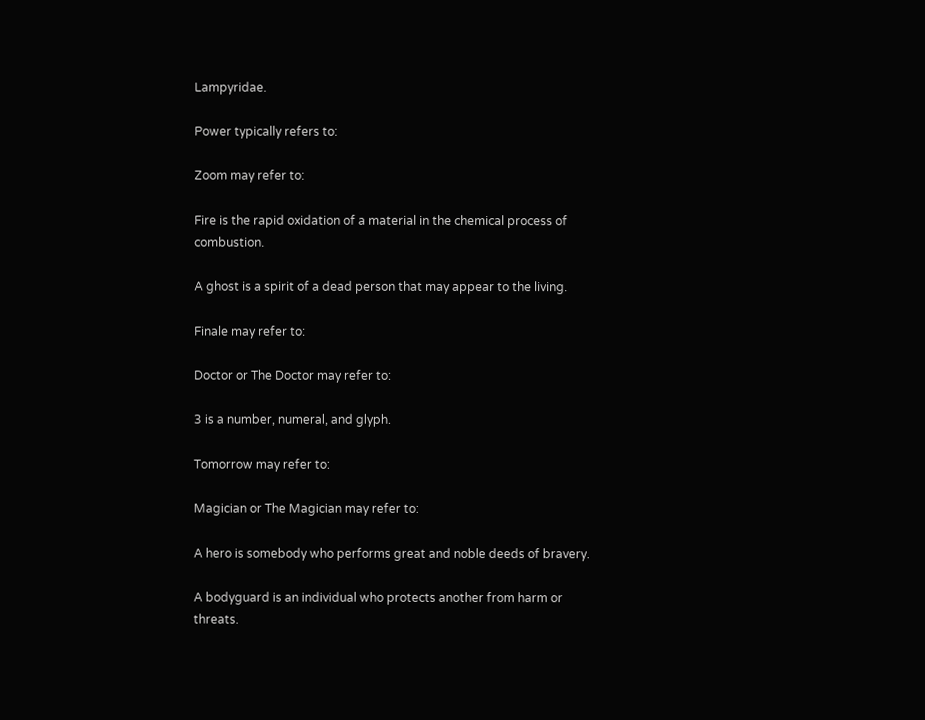Lampyridae.

Power typically refers to:

Zoom may refer to:

Fire is the rapid oxidation of a material in the chemical process of combustion.

A ghost is a spirit of a dead person that may appear to the living.

Finale may refer to:

Doctor or The Doctor may refer to:

3 is a number, numeral, and glyph.

Tomorrow may refer to:

Magician or The Magician may refer to:

A hero is somebody who performs great and noble deeds of bravery.

A bodyguard is an individual who protects another from harm or threats.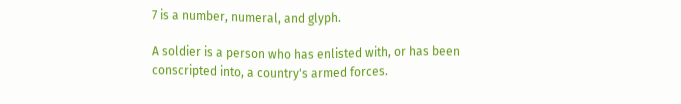7 is a number, numeral, and glyph.

A soldier is a person who has enlisted with, or has been conscripted into, a country's armed forces.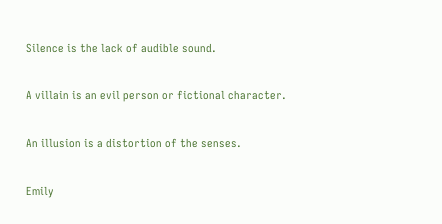Silence is the lack of audible sound.

A villain is an evil person or fictional character.

An illusion is a distortion of the senses.

Emily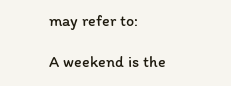may refer to:

A weekend is the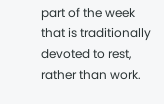part of the week that is traditionally devoted to rest, rather than work.